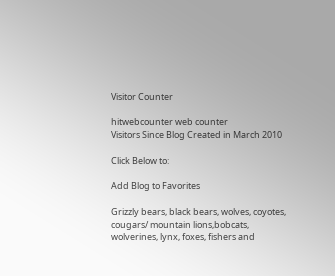Visitor Counter

hitwebcounter web counter
Visitors Since Blog Created in March 2010

Click Below to:

Add Blog to Favorites

Grizzly bears, black bears, wolves, coyotes, cougars/ mountain lions,bobcats, wolverines, lynx, foxes, fishers and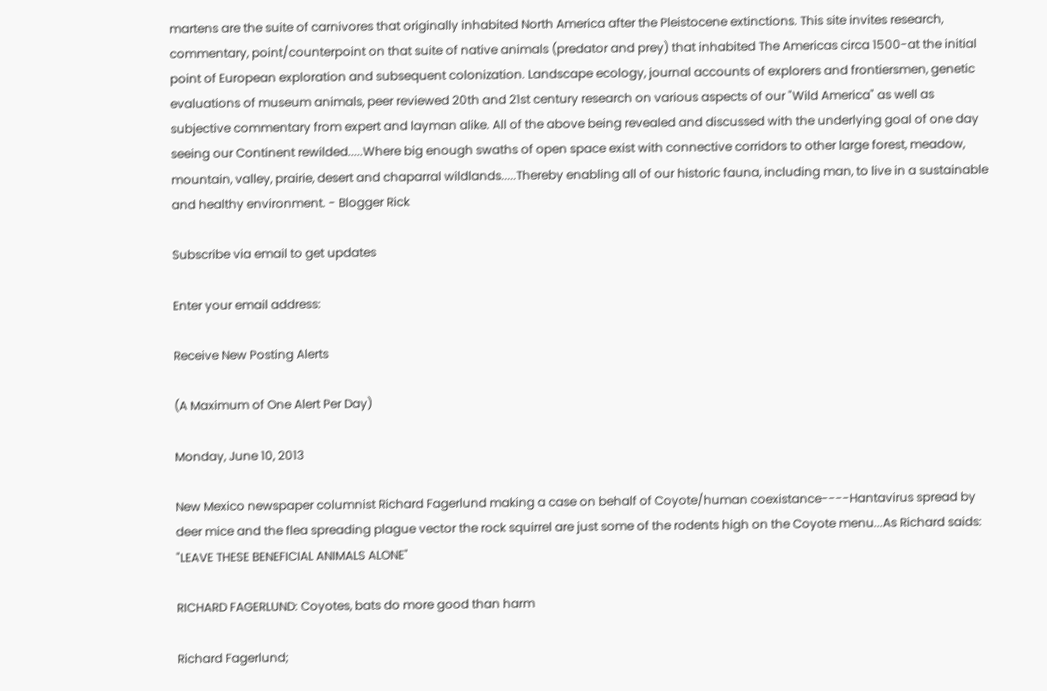martens are the suite of carnivores that originally inhabited North America after the Pleistocene extinctions. This site invites research, commentary, point/counterpoint on that suite of native animals (predator and prey) that inhabited The Americas circa 1500-at the initial point of European exploration and subsequent colonization. Landscape ecology, journal accounts of explorers and frontiersmen, genetic evaluations of museum animals, peer reviewed 20th and 21st century research on various aspects of our "Wild America" as well as subjective commentary from expert and layman alike. All of the above being revealed and discussed with the underlying goal of one day seeing our Continent rewilded.....Where big enough swaths of open space exist with connective corridors to other large forest, meadow, mountain, valley, prairie, desert and chaparral wildlands.....Thereby enabling all of our historic fauna, including man, to live in a sustainable and healthy environment. - Blogger Rick

Subscribe via email to get updates

Enter your email address:

Receive New Posting Alerts

(A Maximum of One Alert Per Day)

Monday, June 10, 2013

New Mexico newspaper columnist Richard Fagerlund making a case on behalf of Coyote/human coexistance----Hantavirus spread by deer mice and the flea spreading plague vector the rock squirrel are just some of the rodents high on the Coyote menu...As Richard saids: "LEAVE THESE BENEFICIAL ANIMALS ALONE"

RICHARD FAGERLUND: Coyotes, bats do more good than harm

Richard Fagerlund;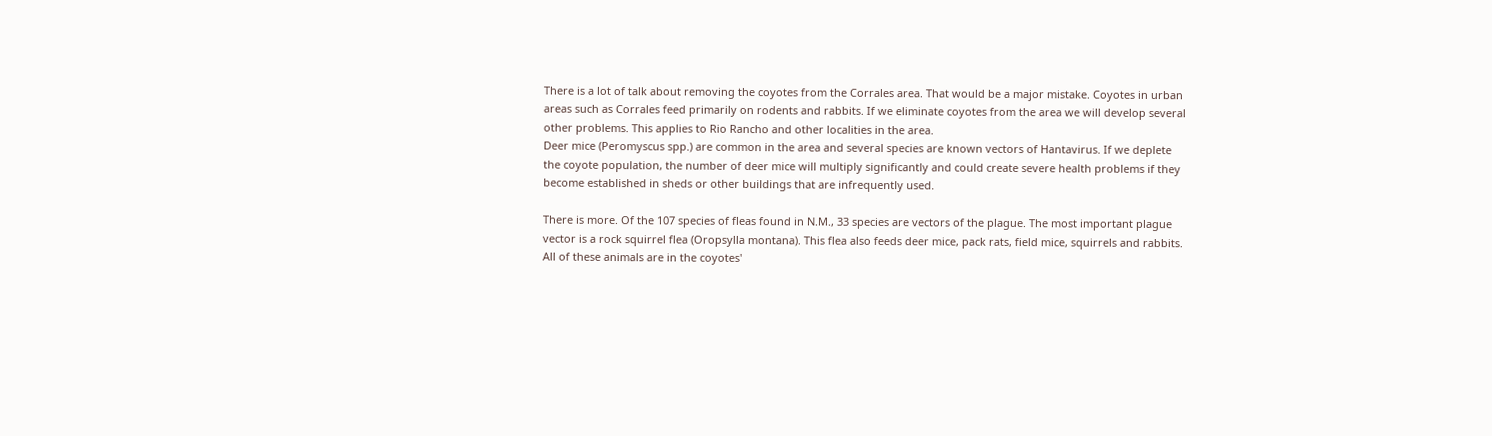There is a lot of talk about removing the coyotes from the Corrales area. That would be a major mistake. Coyotes in urban areas such as Corrales feed primarily on rodents and rabbits. If we eliminate coyotes from the area we will develop several other problems. This applies to Rio Rancho and other localities in the area.
Deer mice (Peromyscus spp.) are common in the area and several species are known vectors of Hantavirus. If we deplete the coyote population, the number of deer mice will multiply significantly and could create severe health problems if they become established in sheds or other buildings that are infrequently used.

There is more. Of the 107 species of fleas found in N.M., 33 species are vectors of the plague. The most important plague vector is a rock squirrel flea (Oropsylla montana). This flea also feeds deer mice, pack rats, field mice, squirrels and rabbits. All of these animals are in the coyotes'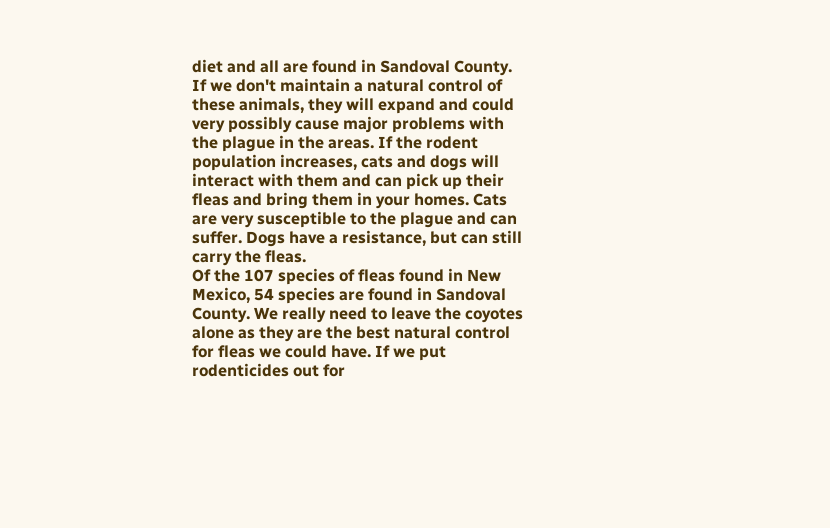diet and all are found in Sandoval County.
If we don't maintain a natural control of these animals, they will expand and could very possibly cause major problems with the plague in the areas. If the rodent population increases, cats and dogs will interact with them and can pick up their fleas and bring them in your homes. Cats are very susceptible to the plague and can suffer. Dogs have a resistance, but can still carry the fleas.
Of the 107 species of fleas found in New Mexico, 54 species are found in Sandoval County. We really need to leave the coyotes alone as they are the best natural control for fleas we could have. If we put rodenticides out for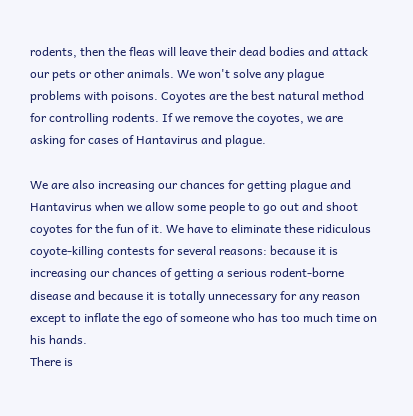rodents, then the fleas will leave their dead bodies and attack our pets or other animals. We won't solve any plague problems with poisons. Coyotes are the best natural method for controlling rodents. If we remove the coyotes, we are asking for cases of Hantavirus and plague.

We are also increasing our chances for getting plague and Hantavirus when we allow some people to go out and shoot coyotes for the fun of it. We have to eliminate these ridiculous coyote-killing contests for several reasons: because it is increasing our chances of getting a serious rodent-borne disease and because it is totally unnecessary for any reason except to inflate the ego of someone who has too much time on his hands.
There is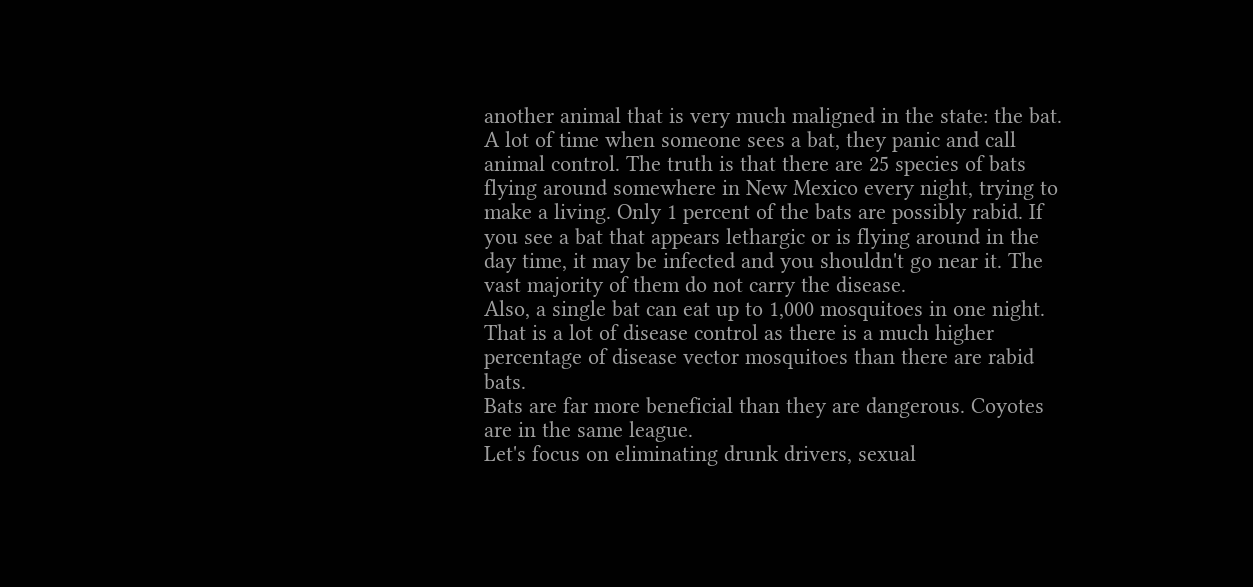another animal that is very much maligned in the state: the bat. A lot of time when someone sees a bat, they panic and call animal control. The truth is that there are 25 species of bats flying around somewhere in New Mexico every night, trying to make a living. Only 1 percent of the bats are possibly rabid. If you see a bat that appears lethargic or is flying around in the day time, it may be infected and you shouldn't go near it. The vast majority of them do not carry the disease.
Also, a single bat can eat up to 1,000 mosquitoes in one night. That is a lot of disease control as there is a much higher percentage of disease vector mosquitoes than there are rabid bats.
Bats are far more beneficial than they are dangerous. Coyotes are in the same league.
Let's focus on eliminating drunk drivers, sexual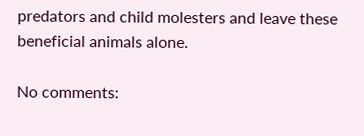predators and child molesters and leave these beneficial animals alone.

No comments: